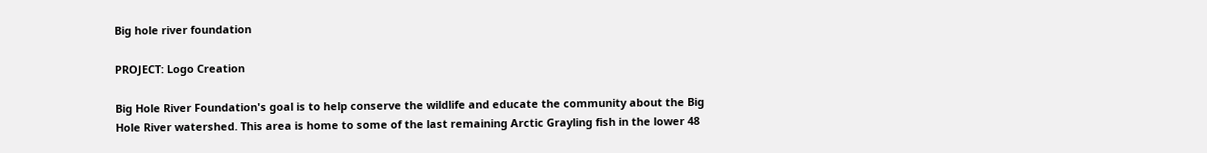Big hole river foundation

PROJECT: Logo Creation

Big Hole River Foundation's goal is to help conserve the wildlife and educate the community about the Big Hole River watershed. This area is home to some of the last remaining Arctic Grayling fish in the lower 48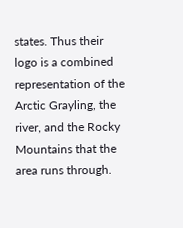states. Thus their logo is a combined representation of the Arctic Grayling, the river, and the Rocky Mountains that the area runs through.